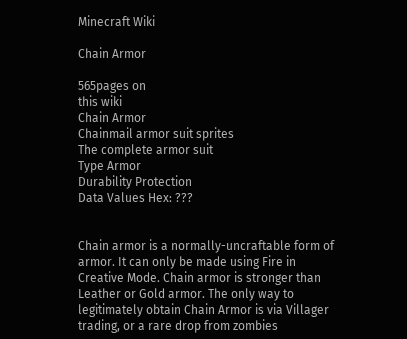Minecraft Wiki

Chain Armor

565pages on
this wiki
Chain Armor
Chainmail armor suit sprites
The complete armor suit
Type Armor
Durability Protection
Data Values Hex: ???


Chain armor is a normally-uncraftable form of armor. It can only be made using Fire in Creative Mode. Chain armor is stronger than Leather or Gold armor. The only way to legitimately obtain Chain Armor is via Villager trading, or a rare drop from zombies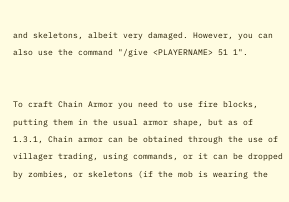and skeletons, albeit very damaged. However, you can also use the command "/give <PLAYERNAME> 51 1".


To craft Chain Armor you need to use fire blocks, putting them in the usual armor shape, but as of 1.3.1, Chain armor can be obtained through the use of villager trading, using commands, or it can be dropped by zombies, or skeletons (if the mob is wearing the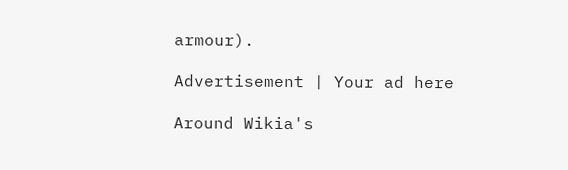armour).

Advertisement | Your ad here

Around Wikia's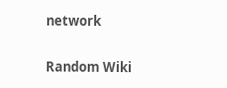network

Random Wiki